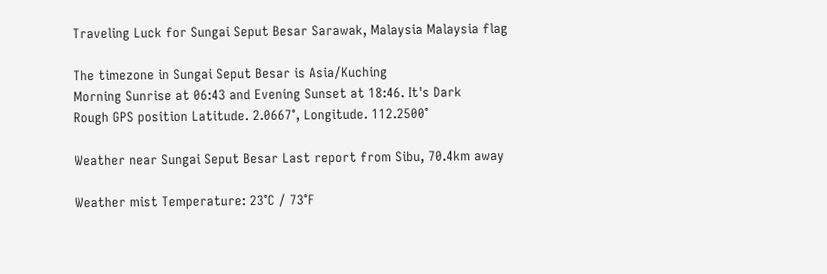Traveling Luck for Sungai Seput Besar Sarawak, Malaysia Malaysia flag

The timezone in Sungai Seput Besar is Asia/Kuching
Morning Sunrise at 06:43 and Evening Sunset at 18:46. It's Dark
Rough GPS position Latitude. 2.0667°, Longitude. 112.2500°

Weather near Sungai Seput Besar Last report from Sibu, 70.4km away

Weather mist Temperature: 23°C / 73°F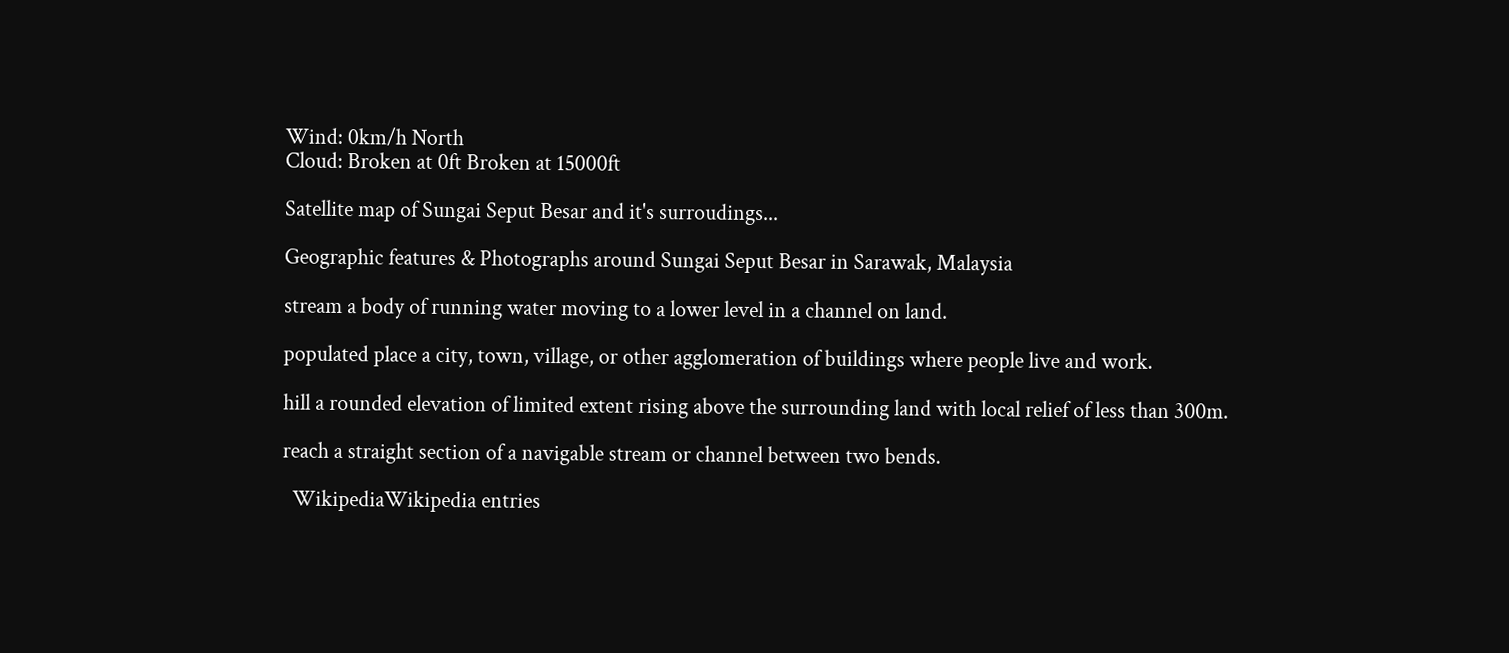Wind: 0km/h North
Cloud: Broken at 0ft Broken at 15000ft

Satellite map of Sungai Seput Besar and it's surroudings...

Geographic features & Photographs around Sungai Seput Besar in Sarawak, Malaysia

stream a body of running water moving to a lower level in a channel on land.

populated place a city, town, village, or other agglomeration of buildings where people live and work.

hill a rounded elevation of limited extent rising above the surrounding land with local relief of less than 300m.

reach a straight section of a navigable stream or channel between two bends.

  WikipediaWikipedia entries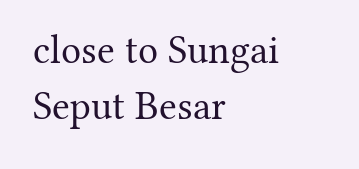close to Sungai Seput Besar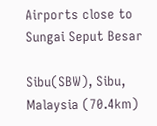Airports close to Sungai Seput Besar

Sibu(SBW), Sibu, Malaysia (70.4km)